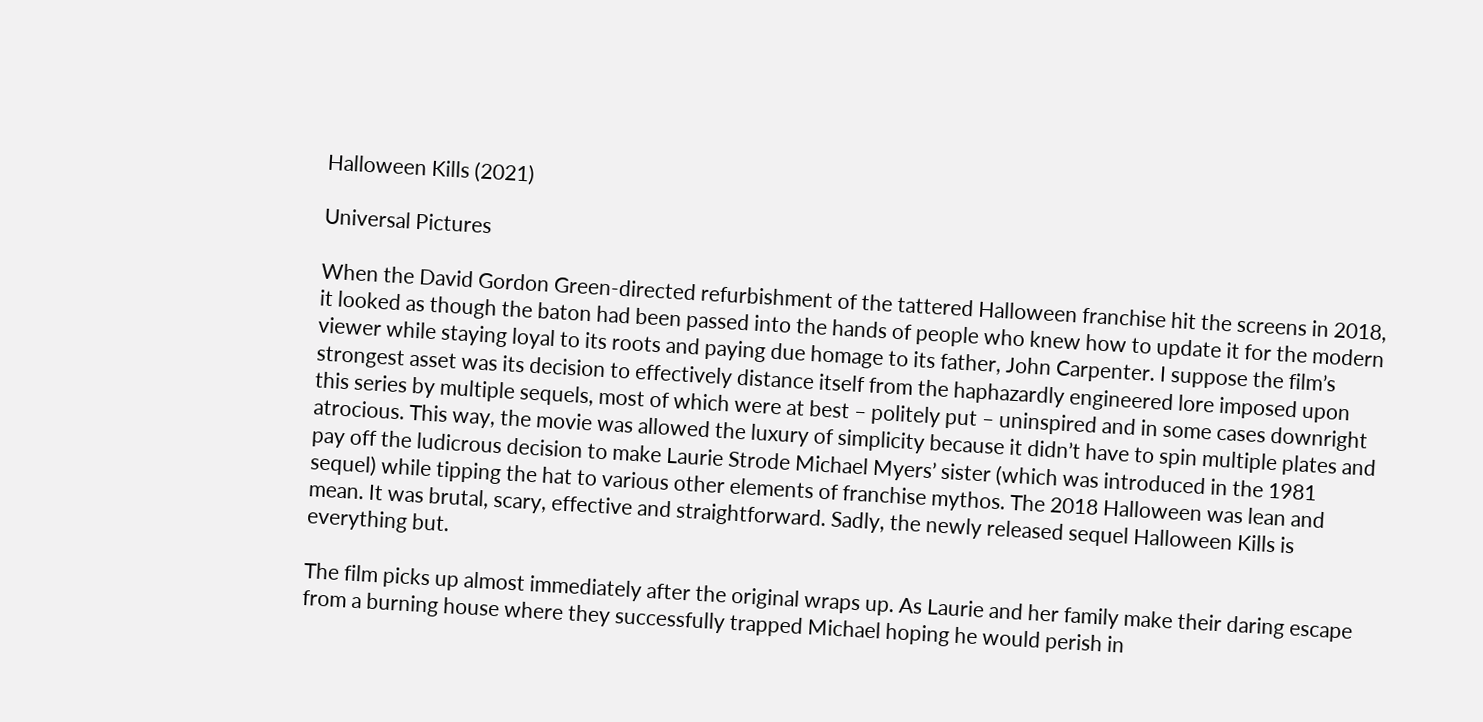Halloween Kills (2021)

Universal Pictures

When the David Gordon Green-directed refurbishment of the tattered Halloween franchise hit the screens in 2018, it looked as though the baton had been passed into the hands of people who knew how to update it for the modern viewer while staying loyal to its roots and paying due homage to its father, John Carpenter. I suppose the film’s strongest asset was its decision to effectively distance itself from the haphazardly engineered lore imposed upon this series by multiple sequels, most of which were at best – politely put – uninspired and in some cases downright atrocious. This way, the movie was allowed the luxury of simplicity because it didn’t have to spin multiple plates and pay off the ludicrous decision to make Laurie Strode Michael Myers’ sister (which was introduced in the 1981 sequel) while tipping the hat to various other elements of franchise mythos. The 2018 Halloween was lean and mean. It was brutal, scary, effective and straightforward. Sadly, the newly released sequel Halloween Kills is everything but.

The film picks up almost immediately after the original wraps up. As Laurie and her family make their daring escape from a burning house where they successfully trapped Michael hoping he would perish in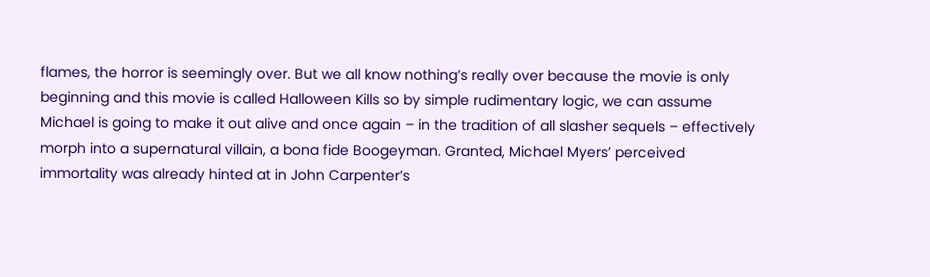flames, the horror is seemingly over. But we all know nothing’s really over because the movie is only beginning and this movie is called Halloween Kills so by simple rudimentary logic, we can assume Michael is going to make it out alive and once again – in the tradition of all slasher sequels – effectively morph into a supernatural villain, a bona fide Boogeyman. Granted, Michael Myers’ perceived immortality was already hinted at in John Carpenter’s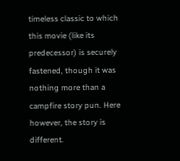timeless classic to which this movie (like its predecessor) is securely fastened, though it was nothing more than a campfire story pun. Here however, the story is different.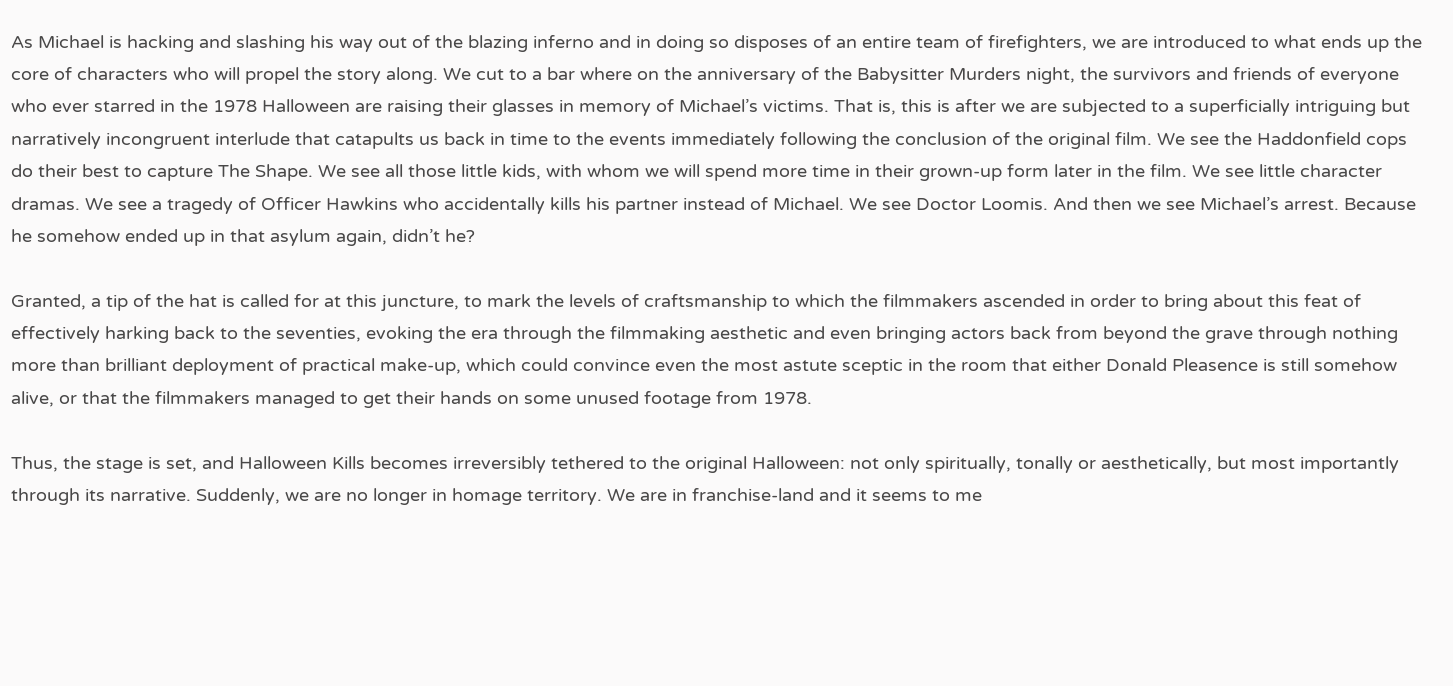As Michael is hacking and slashing his way out of the blazing inferno and in doing so disposes of an entire team of firefighters, we are introduced to what ends up the core of characters who will propel the story along. We cut to a bar where on the anniversary of the Babysitter Murders night, the survivors and friends of everyone who ever starred in the 1978 Halloween are raising their glasses in memory of Michael’s victims. That is, this is after we are subjected to a superficially intriguing but narratively incongruent interlude that catapults us back in time to the events immediately following the conclusion of the original film. We see the Haddonfield cops do their best to capture The Shape. We see all those little kids, with whom we will spend more time in their grown-up form later in the film. We see little character dramas. We see a tragedy of Officer Hawkins who accidentally kills his partner instead of Michael. We see Doctor Loomis. And then we see Michael’s arrest. Because he somehow ended up in that asylum again, didn’t he?

Granted, a tip of the hat is called for at this juncture, to mark the levels of craftsmanship to which the filmmakers ascended in order to bring about this feat of effectively harking back to the seventies, evoking the era through the filmmaking aesthetic and even bringing actors back from beyond the grave through nothing more than brilliant deployment of practical make-up, which could convince even the most astute sceptic in the room that either Donald Pleasence is still somehow alive, or that the filmmakers managed to get their hands on some unused footage from 1978.

Thus, the stage is set, and Halloween Kills becomes irreversibly tethered to the original Halloween: not only spiritually, tonally or aesthetically, but most importantly through its narrative. Suddenly, we are no longer in homage territory. We are in franchise-land and it seems to me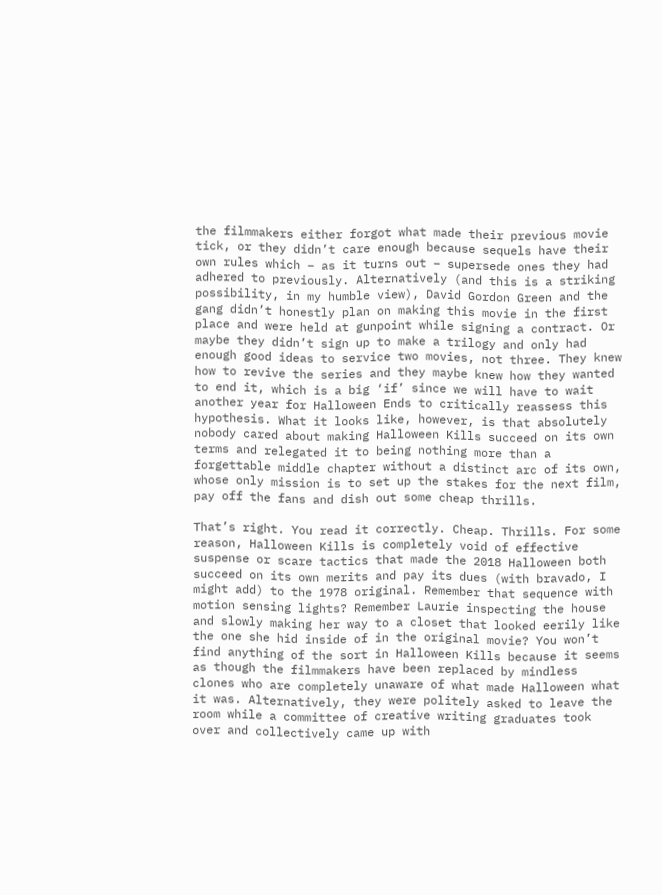the filmmakers either forgot what made their previous movie tick, or they didn’t care enough because sequels have their own rules which – as it turns out – supersede ones they had adhered to previously. Alternatively (and this is a striking possibility, in my humble view), David Gordon Green and the gang didn’t honestly plan on making this movie in the first place and were held at gunpoint while signing a contract. Or maybe they didn’t sign up to make a trilogy and only had enough good ideas to service two movies, not three. They knew how to revive the series and they maybe knew how they wanted to end it, which is a big ‘if’ since we will have to wait another year for Halloween Ends to critically reassess this hypothesis. What it looks like, however, is that absolutely nobody cared about making Halloween Kills succeed on its own terms and relegated it to being nothing more than a forgettable middle chapter without a distinct arc of its own, whose only mission is to set up the stakes for the next film, pay off the fans and dish out some cheap thrills.

That’s right. You read it correctly. Cheap. Thrills. For some reason, Halloween Kills is completely void of effective suspense or scare tactics that made the 2018 Halloween both succeed on its own merits and pay its dues (with bravado, I might add) to the 1978 original. Remember that sequence with motion sensing lights? Remember Laurie inspecting the house and slowly making her way to a closet that looked eerily like the one she hid inside of in the original movie? You won’t find anything of the sort in Halloween Kills because it seems as though the filmmakers have been replaced by mindless clones who are completely unaware of what made Halloween what it was. Alternatively, they were politely asked to leave the room while a committee of creative writing graduates took over and collectively came up with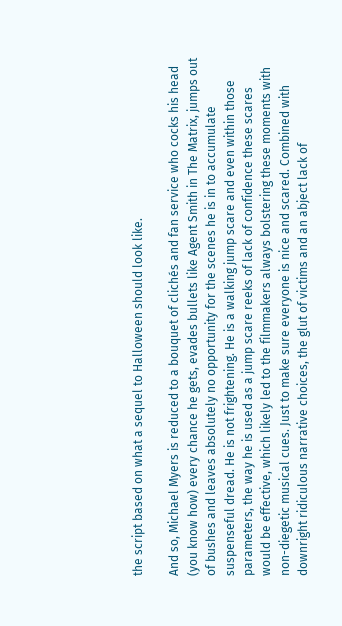the script based on what a sequel to Halloween should look like.

And so, Michael Myers is reduced to a bouquet of clichés and fan service who cocks his head (you know how) every chance he gets, evades bullets like Agent Smith in The Matrix, jumps out of bushes and leaves absolutely no opportunity for the scenes he is in to accumulate suspenseful dread. He is not frightening. He is a walking jump scare and even within those parameters, the way he is used as a jump scare reeks of lack of confidence these scares would be effective, which likely led to the filmmakers always bolstering these moments with non-diegetic musical cues. Just to make sure everyone is nice and scared. Combined with downright ridiculous narrative choices, the glut of victims and an abject lack of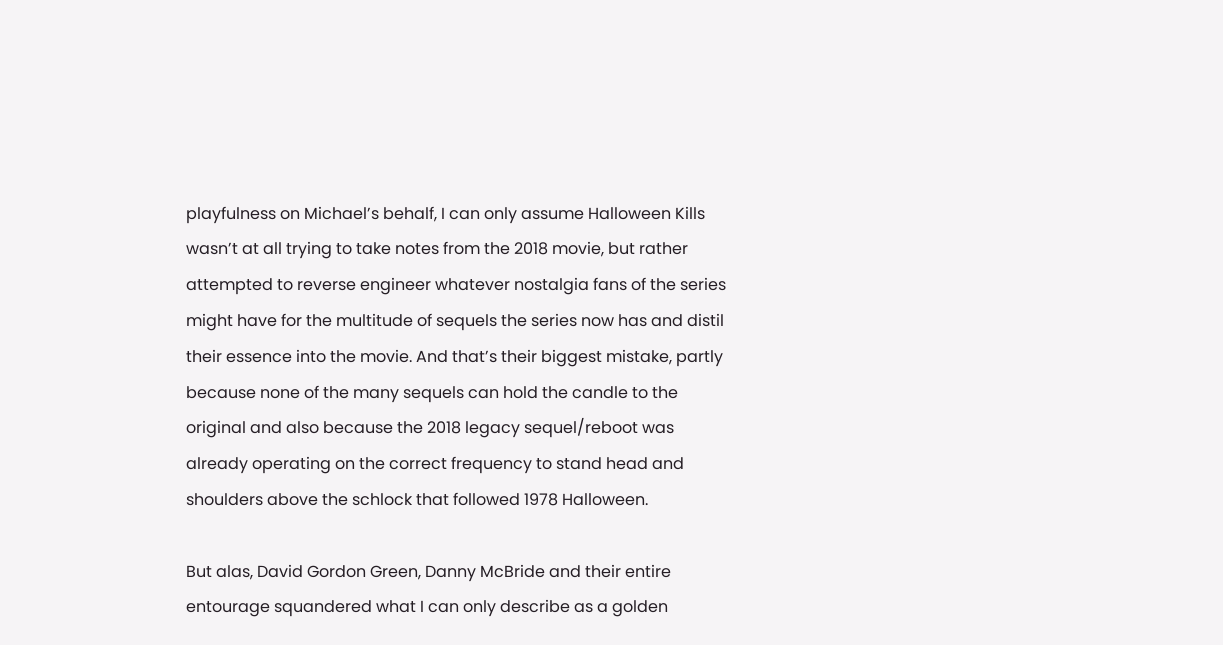playfulness on Michael’s behalf, I can only assume Halloween Kills wasn’t at all trying to take notes from the 2018 movie, but rather attempted to reverse engineer whatever nostalgia fans of the series might have for the multitude of sequels the series now has and distil their essence into the movie. And that’s their biggest mistake, partly because none of the many sequels can hold the candle to the original and also because the 2018 legacy sequel/reboot was already operating on the correct frequency to stand head and shoulders above the schlock that followed 1978 Halloween.

But alas, David Gordon Green, Danny McBride and their entire entourage squandered what I can only describe as a golden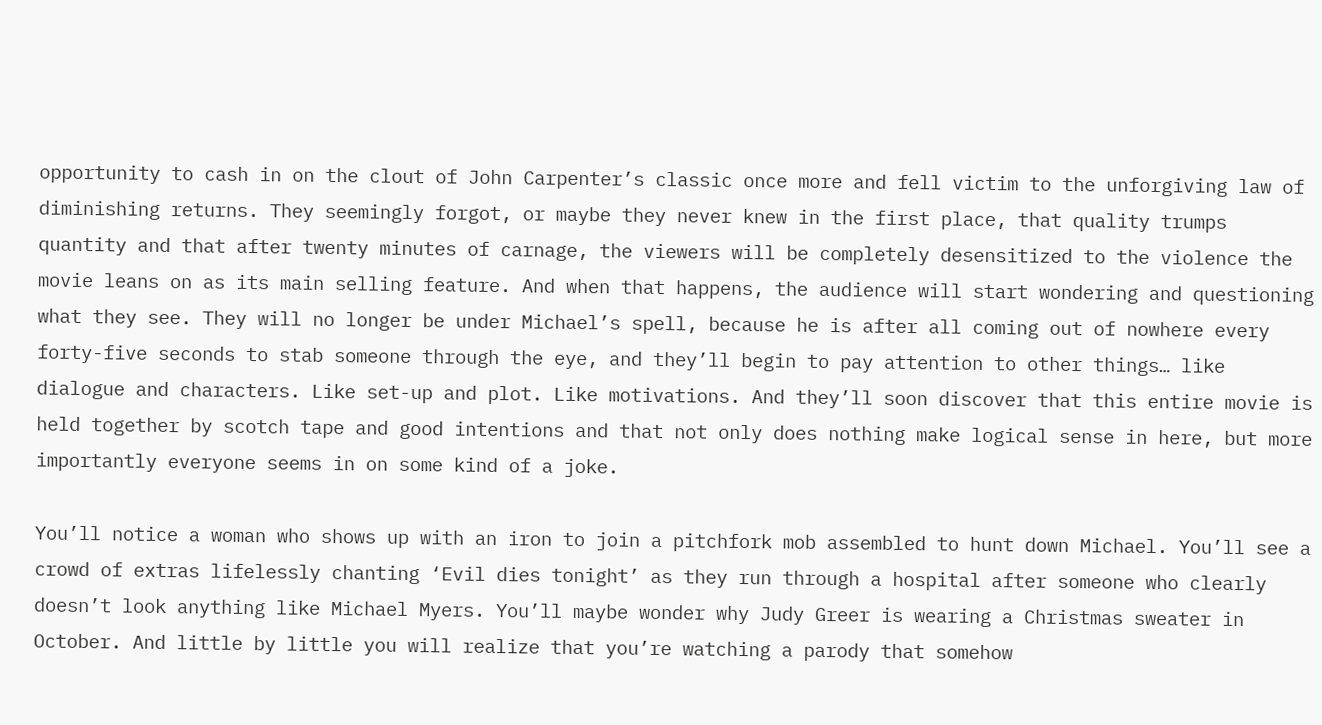opportunity to cash in on the clout of John Carpenter’s classic once more and fell victim to the unforgiving law of diminishing returns. They seemingly forgot, or maybe they never knew in the first place, that quality trumps quantity and that after twenty minutes of carnage, the viewers will be completely desensitized to the violence the movie leans on as its main selling feature. And when that happens, the audience will start wondering and questioning what they see. They will no longer be under Michael’s spell, because he is after all coming out of nowhere every forty-five seconds to stab someone through the eye, and they’ll begin to pay attention to other things… like dialogue and characters. Like set-up and plot. Like motivations. And they’ll soon discover that this entire movie is held together by scotch tape and good intentions and that not only does nothing make logical sense in here, but more importantly everyone seems in on some kind of a joke.

You’ll notice a woman who shows up with an iron to join a pitchfork mob assembled to hunt down Michael. You’ll see a crowd of extras lifelessly chanting ‘Evil dies tonight’ as they run through a hospital after someone who clearly doesn’t look anything like Michael Myers. You’ll maybe wonder why Judy Greer is wearing a Christmas sweater in October. And little by little you will realize that you’re watching a parody that somehow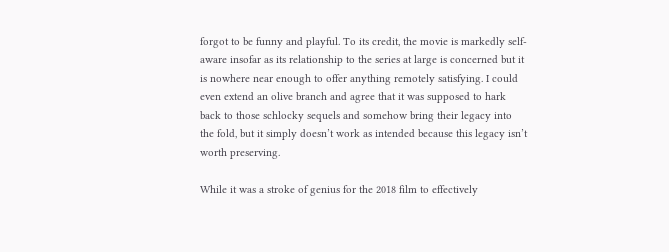forgot to be funny and playful. To its credit, the movie is markedly self-aware insofar as its relationship to the series at large is concerned but it is nowhere near enough to offer anything remotely satisfying. I could even extend an olive branch and agree that it was supposed to hark back to those schlocky sequels and somehow bring their legacy into the fold, but it simply doesn’t work as intended because this legacy isn’t worth preserving.

While it was a stroke of genius for the 2018 film to effectively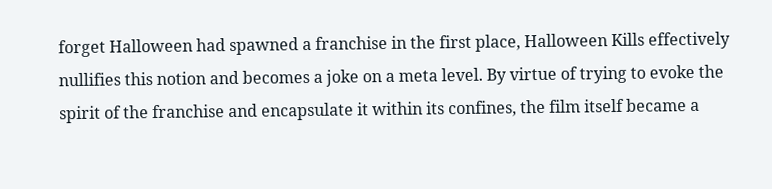forget Halloween had spawned a franchise in the first place, Halloween Kills effectively nullifies this notion and becomes a joke on a meta level. By virtue of trying to evoke the spirit of the franchise and encapsulate it within its confines, the film itself became a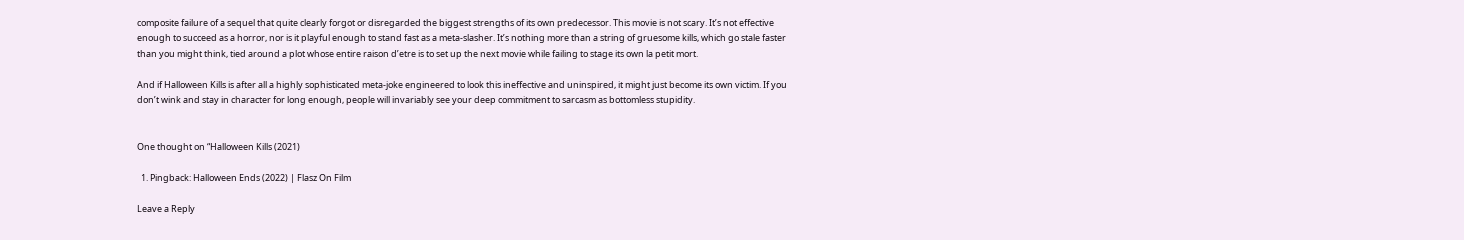composite failure of a sequel that quite clearly forgot or disregarded the biggest strengths of its own predecessor. This movie is not scary. It’s not effective enough to succeed as a horror, nor is it playful enough to stand fast as a meta-slasher. It’s nothing more than a string of gruesome kills, which go stale faster than you might think, tied around a plot whose entire raison d’etre is to set up the next movie while failing to stage its own la petit mort.

And if Halloween Kills is after all a highly sophisticated meta-joke engineered to look this ineffective and uninspired, it might just become its own victim. If you don’t wink and stay in character for long enough, people will invariably see your deep commitment to sarcasm as bottomless stupidity.


One thought on “Halloween Kills (2021)

  1. Pingback: Halloween Ends (2022) | Flasz On Film

Leave a Reply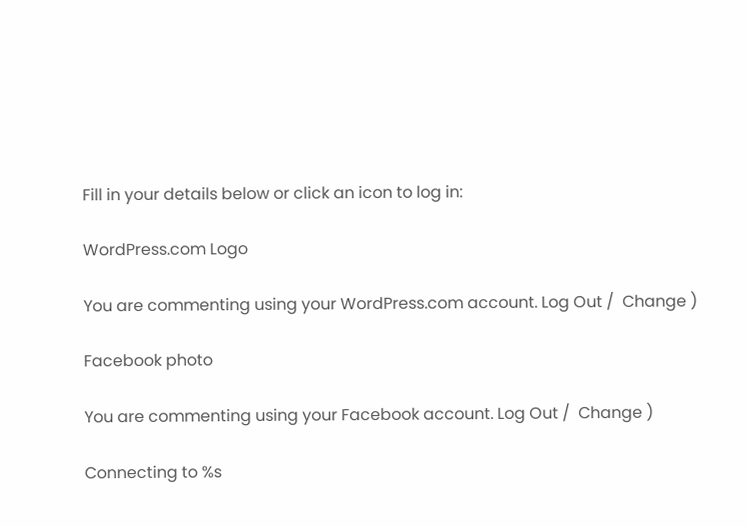Fill in your details below or click an icon to log in:

WordPress.com Logo

You are commenting using your WordPress.com account. Log Out /  Change )

Facebook photo

You are commenting using your Facebook account. Log Out /  Change )

Connecting to %s